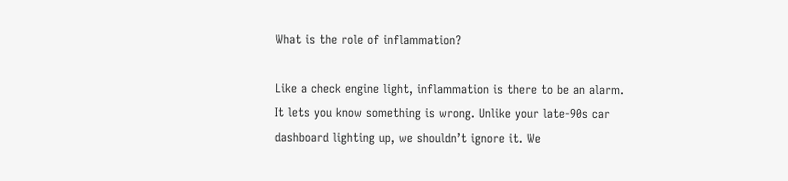What is the role of inflammation?

Like a check engine light, inflammation is there to be an alarm. It lets you know something is wrong. Unlike your late-90s car dashboard lighting up, we shouldn’t ignore it. We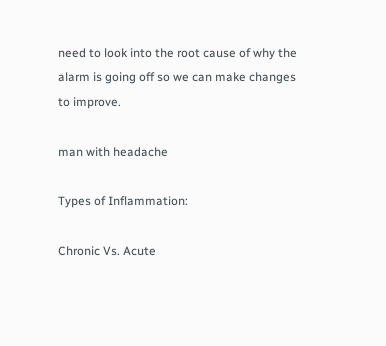need to look into the root cause of why the alarm is going off so we can make changes to improve.

man with headache

Types of Inflammation:

Chronic Vs. Acute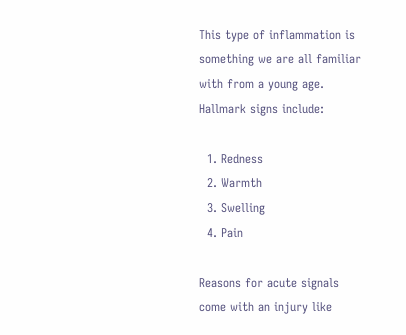This type of inflammation is something we are all familiar with from a young age. Hallmark signs include:

  1. Redness
  2. Warmth
  3. Swelling
  4. Pain

Reasons for acute signals come with an injury like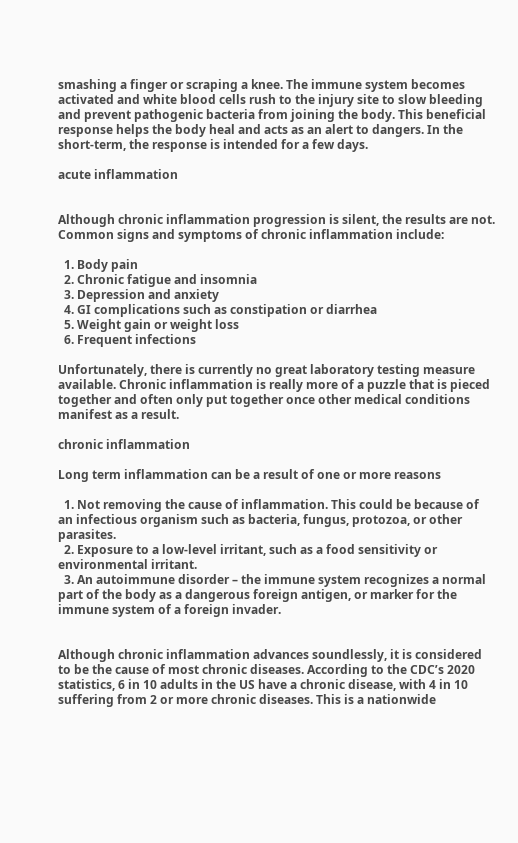smashing a finger or scraping a knee. The immune system becomes activated and white blood cells rush to the injury site to slow bleeding and prevent pathogenic bacteria from joining the body. This beneficial response helps the body heal and acts as an alert to dangers. In the short-term, the response is intended for a few days.

acute inflammation


Although chronic inflammation progression is silent, the results are not. Common signs and symptoms of chronic inflammation include:

  1. Body pain
  2. Chronic fatigue and insomnia
  3. Depression and anxiety
  4. GI complications such as constipation or diarrhea
  5. Weight gain or weight loss
  6. Frequent infections

Unfortunately, there is currently no great laboratory testing measure available. Chronic inflammation is really more of a puzzle that is pieced together and often only put together once other medical conditions manifest as a result.

chronic inflammation

Long term inflammation can be a result of one or more reasons

  1. Not removing the cause of inflammation. This could be because of an infectious organism such as bacteria, fungus, protozoa, or other parasites.
  2. Exposure to a low-level irritant, such as a food sensitivity or environmental irritant.
  3. An autoimmune disorder – the immune system recognizes a normal part of the body as a dangerous foreign antigen, or marker for the immune system of a foreign invader.


Although chronic inflammation advances soundlessly, it is considered to be the cause of most chronic diseases. According to the CDC’s 2020 statistics, 6 in 10 adults in the US have a chronic disease, with 4 in 10 suffering from 2 or more chronic diseases. This is a nationwide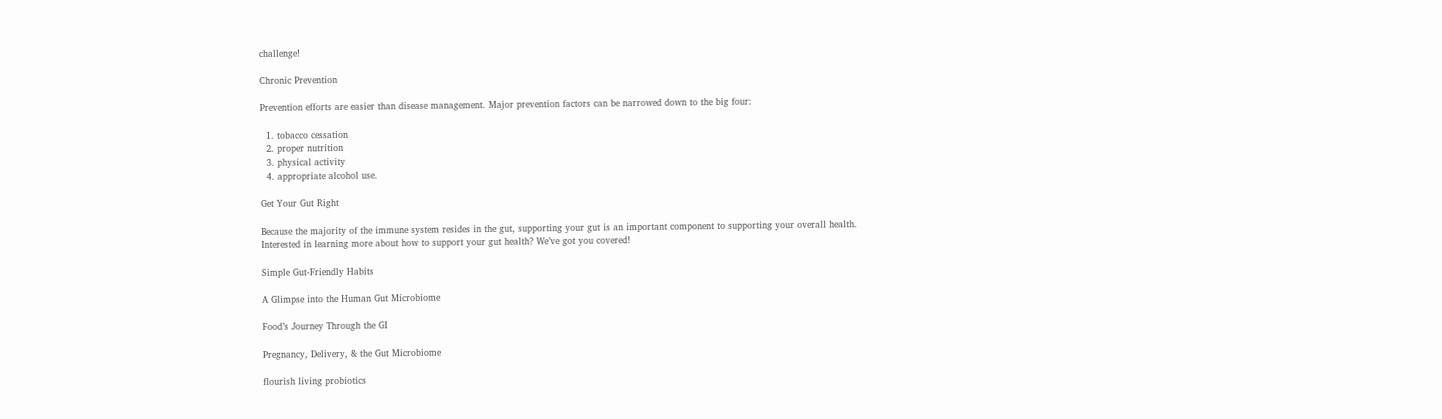challenge!

Chronic Prevention

Prevention efforts are easier than disease management. Major prevention factors can be narrowed down to the big four:

  1. tobacco cessation
  2. proper nutrition
  3. physical activity
  4. appropriate alcohol use.

Get Your Gut Right

Because the majority of the immune system resides in the gut, supporting your gut is an important component to supporting your overall health. Interested in learning more about how to support your gut health? We’ve got you covered!

Simple Gut-Friendly Habits

A Glimpse into the Human Gut Microbiome

Food’s Journey Through the GI

Pregnancy, Delivery, & the Gut Microbiome

flourish living probiotics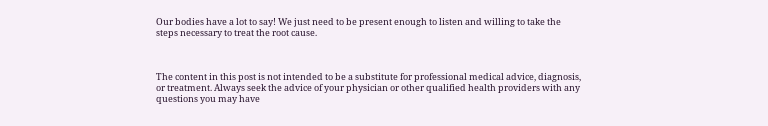Our bodies have a lot to say! We just need to be present enough to listen and willing to take the steps necessary to treat the root cause.



The content in this post is not intended to be a substitute for professional medical advice, diagnosis, or treatment. Always seek the advice of your physician or other qualified health providers with any questions you may have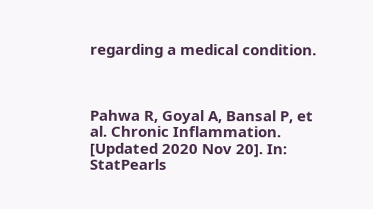regarding a medical condition.



Pahwa R, Goyal A, Bansal P, et al. Chronic Inflammation. [Updated 2020 Nov 20]. In: StatPearls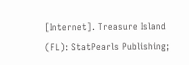[Internet]. Treasure Island (FL): StatPearls Publishing;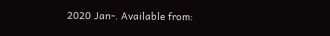2020 Jan-. Available from: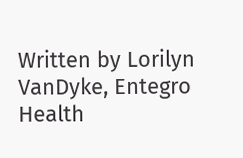Written by Lorilyn VanDyke, Entegro Health